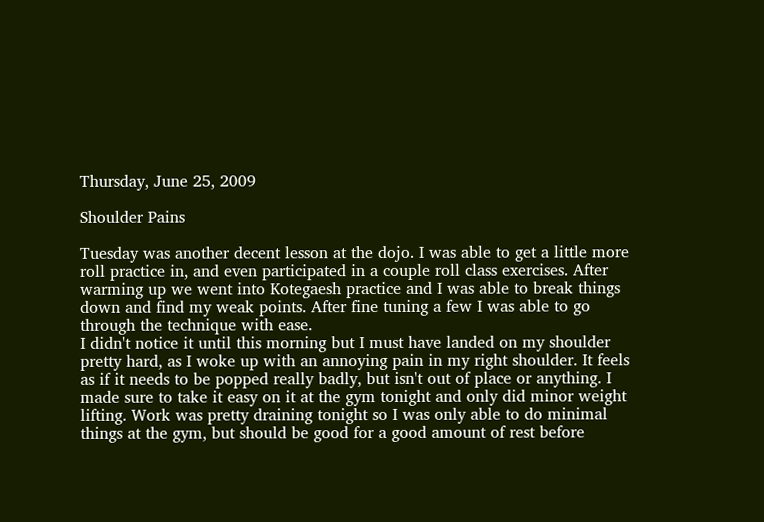Thursday, June 25, 2009

Shoulder Pains

Tuesday was another decent lesson at the dojo. I was able to get a little more roll practice in, and even participated in a couple roll class exercises. After warming up we went into Kotegaesh practice and I was able to break things down and find my weak points. After fine tuning a few I was able to go through the technique with ease.
I didn't notice it until this morning but I must have landed on my shoulder pretty hard, as I woke up with an annoying pain in my right shoulder. It feels as if it needs to be popped really badly, but isn't out of place or anything. I made sure to take it easy on it at the gym tonight and only did minor weight lifting. Work was pretty draining tonight so I was only able to do minimal things at the gym, but should be good for a good amount of rest before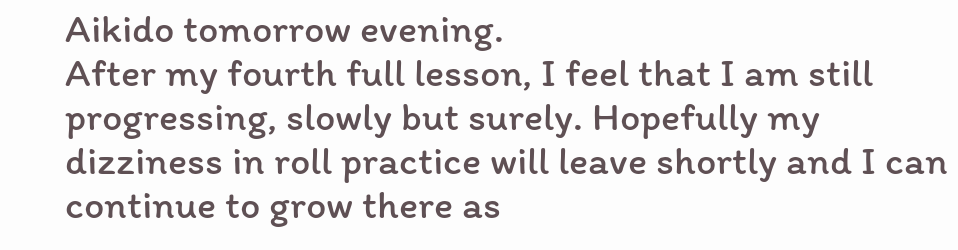Aikido tomorrow evening.
After my fourth full lesson, I feel that I am still progressing, slowly but surely. Hopefully my dizziness in roll practice will leave shortly and I can continue to grow there as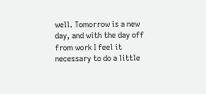well. Tomorrow is a new day, and with the day off from work I feel it necessary to do a little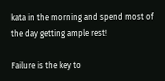kata in the morning and spend most of the day getting ample rest!

Failure is the key to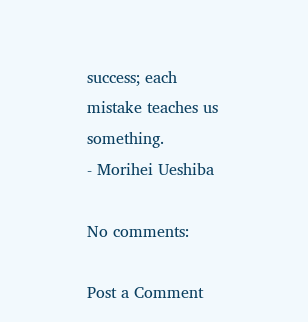success; each mistake teaches us something.
- Morihei Ueshiba

No comments:

Post a Comment